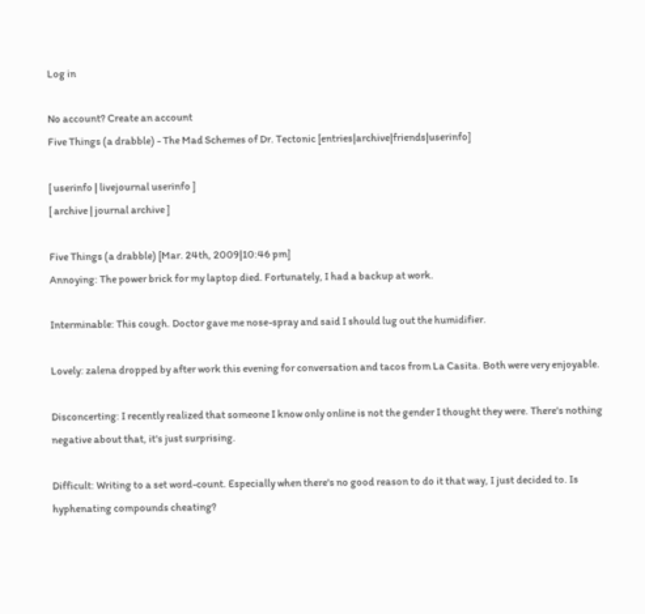Log in

No account? Create an account
Five Things (a drabble) - The Mad Schemes of Dr. Tectonic [entries|archive|friends|userinfo]

[ userinfo | livejournal userinfo ]
[ archive | journal archive ]

Five Things (a drabble) [Mar. 24th, 2009|10:46 pm]
Annoying: The power brick for my laptop died. Fortunately, I had a backup at work.

Interminable: This cough. Doctor gave me nose-spray and said I should lug out the humidifier.

Lovely: zalena dropped by after work this evening for conversation and tacos from La Casita. Both were very enjoyable.

Disconcerting: I recently realized that someone I know only online is not the gender I thought they were. There's nothing negative about that, it's just surprising.

Difficult: Writing to a set word-count. Especially when there's no good reason to do it that way, I just decided to. Is hyphenating compounds cheating?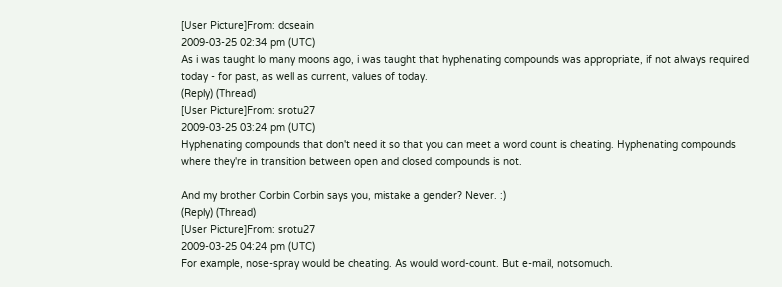[User Picture]From: dcseain
2009-03-25 02:34 pm (UTC)
As i was taught lo many moons ago, i was taught that hyphenating compounds was appropriate, if not always required today - for past, as well as current, values of today.
(Reply) (Thread)
[User Picture]From: srotu27
2009-03-25 03:24 pm (UTC)
Hyphenating compounds that don't need it so that you can meet a word count is cheating. Hyphenating compounds where they're in transition between open and closed compounds is not.

And my brother Corbin Corbin says you, mistake a gender? Never. :)
(Reply) (Thread)
[User Picture]From: srotu27
2009-03-25 04:24 pm (UTC)
For example, nose-spray would be cheating. As would word-count. But e-mail, notsomuch.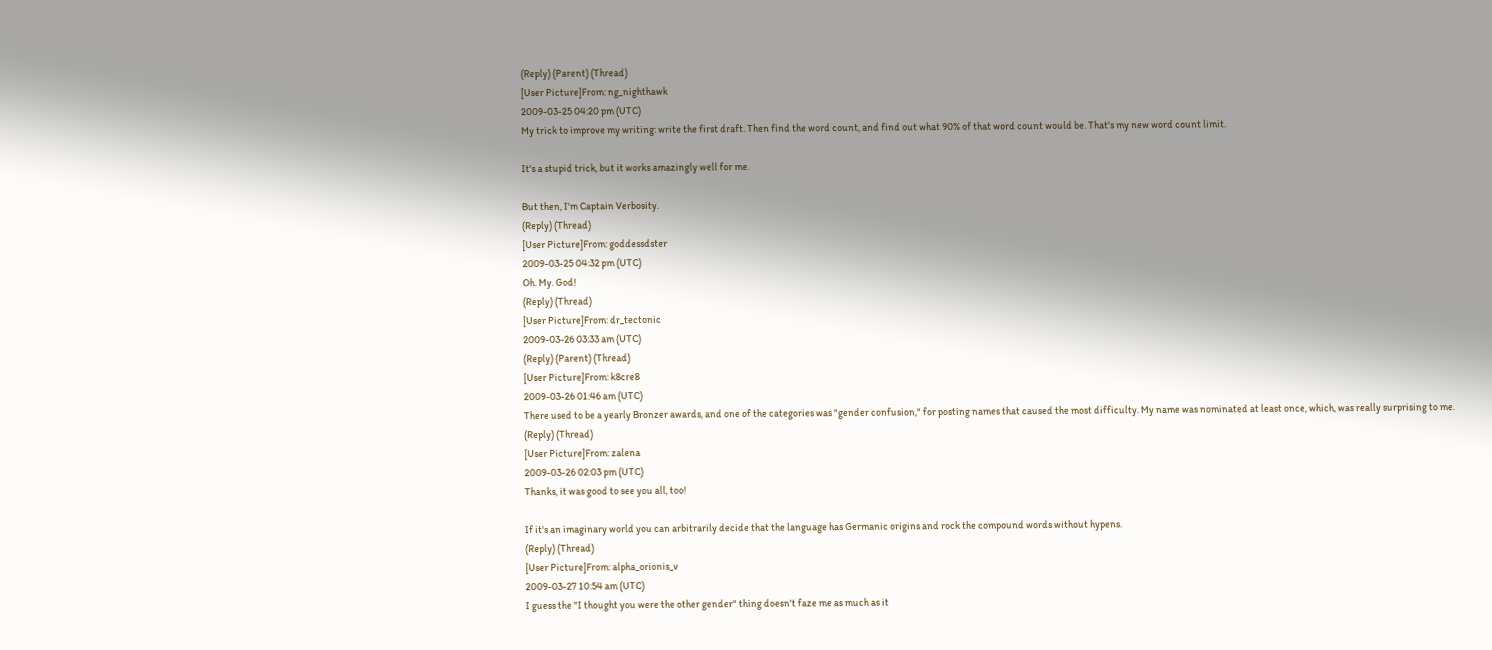(Reply) (Parent) (Thread)
[User Picture]From: ng_nighthawk
2009-03-25 04:20 pm (UTC)
My trick to improve my writing: write the first draft. Then find the word count, and find out what 90% of that word count would be. That's my new word count limit.

It's a stupid trick, but it works amazingly well for me.

But then, I'm Captain Verbosity.
(Reply) (Thread)
[User Picture]From: goddessdster
2009-03-25 04:32 pm (UTC)
Oh. My. God!
(Reply) (Thread)
[User Picture]From: dr_tectonic
2009-03-26 03:33 am (UTC)
(Reply) (Parent) (Thread)
[User Picture]From: k8cre8
2009-03-26 01:46 am (UTC)
There used to be a yearly Bronzer awards, and one of the categories was "gender confusion," for posting names that caused the most difficulty. My name was nominated at least once, which, was really surprising to me.
(Reply) (Thread)
[User Picture]From: zalena
2009-03-26 02:03 pm (UTC)
Thanks, it was good to see you all, too!

If it's an imaginary world you can arbitrarily decide that the language has Germanic origins and rock the compound words without hypens.
(Reply) (Thread)
[User Picture]From: alpha_orionis_v
2009-03-27 10:54 am (UTC)
I guess the "I thought you were the other gender" thing doesn't faze me as much as it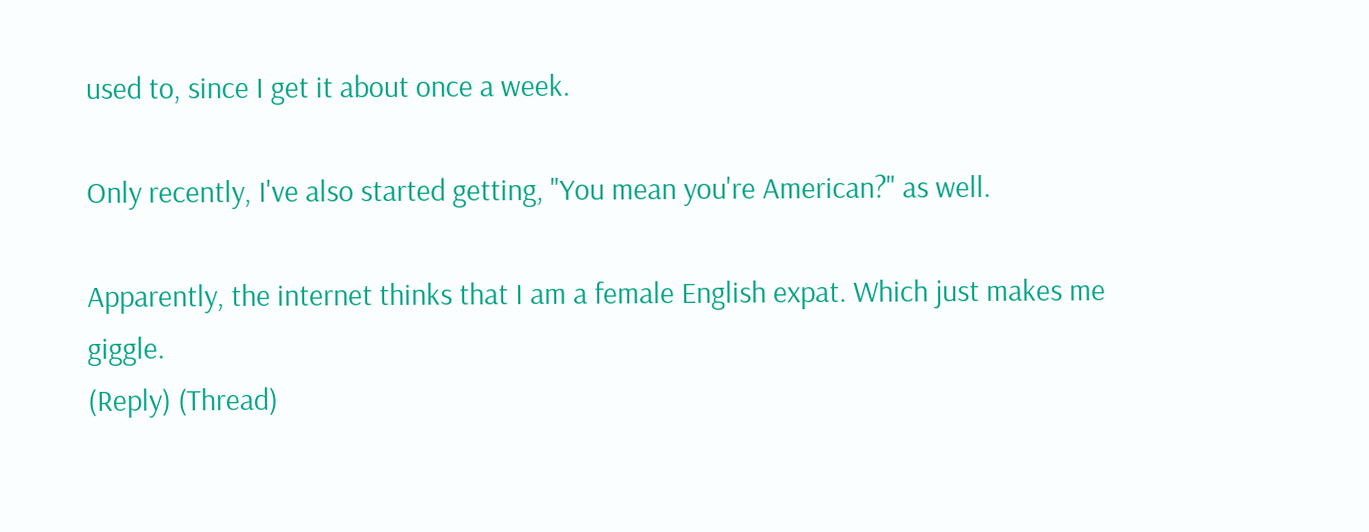used to, since I get it about once a week.

Only recently, I've also started getting, "You mean you're American?" as well.

Apparently, the internet thinks that I am a female English expat. Which just makes me giggle.
(Reply) (Thread)